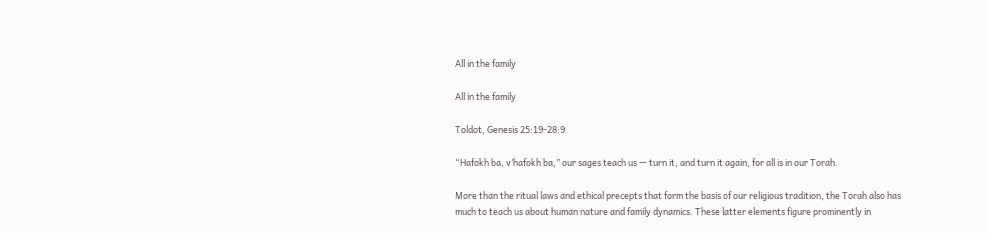All in the family

All in the family

Toldot, Genesis 25:19-28:9

“Hafokh ba, v’hafokh ba,” our sages teach us — turn it, and turn it again, for all is in our Torah.

More than the ritual laws and ethical precepts that form the basis of our religious tradition, the Torah also has much to teach us about human nature and family dynamics. These latter elements figure prominently in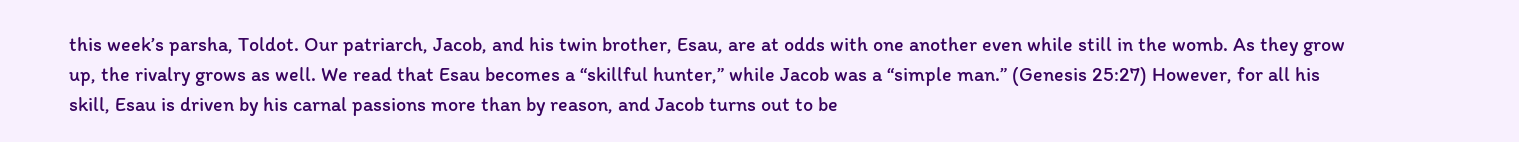this week’s parsha, Toldot. Our patriarch, Jacob, and his twin brother, Esau, are at odds with one another even while still in the womb. As they grow up, the rivalry grows as well. We read that Esau becomes a “skillful hunter,” while Jacob was a “simple man.” (Genesis 25:27) However, for all his skill, Esau is driven by his carnal passions more than by reason, and Jacob turns out to be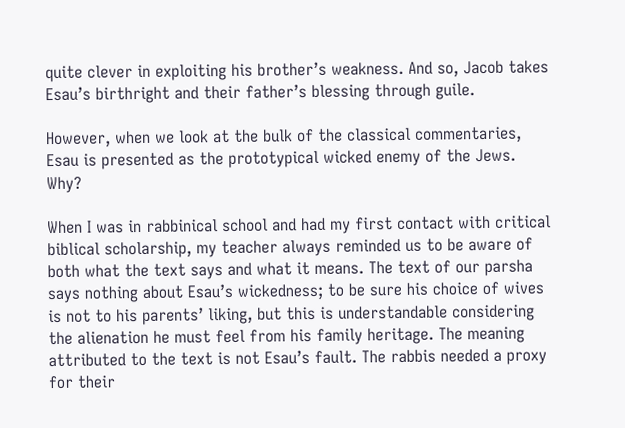quite clever in exploiting his brother’s weakness. And so, Jacob takes Esau’s birthright and their father’s blessing through guile.

However, when we look at the bulk of the classical commentaries, Esau is presented as the prototypical wicked enemy of the Jews. Why?

When I was in rabbinical school and had my first contact with critical biblical scholarship, my teacher always reminded us to be aware of both what the text says and what it means. The text of our parsha says nothing about Esau’s wickedness; to be sure his choice of wives is not to his parents’ liking, but this is understandable considering the alienation he must feel from his family heritage. The meaning attributed to the text is not Esau’s fault. The rabbis needed a proxy for their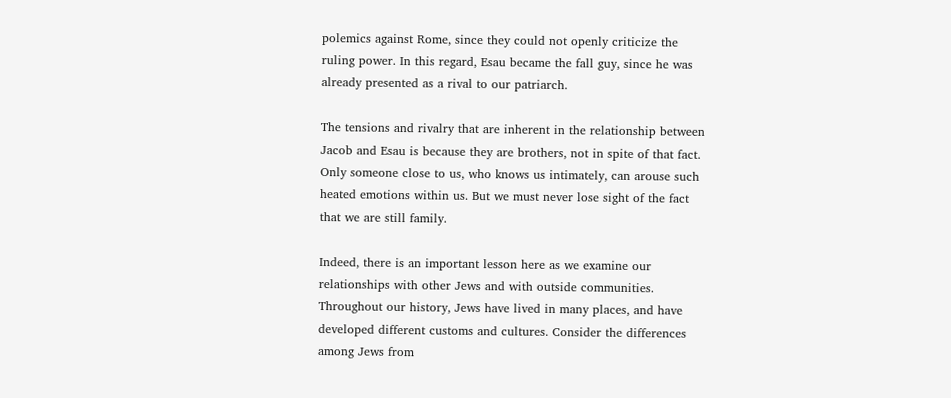polemics against Rome, since they could not openly criticize the ruling power. In this regard, Esau became the fall guy, since he was already presented as a rival to our patriarch.

The tensions and rivalry that are inherent in the relationship between Jacob and Esau is because they are brothers, not in spite of that fact. Only someone close to us, who knows us intimately, can arouse such heated emotions within us. But we must never lose sight of the fact that we are still family.

Indeed, there is an important lesson here as we examine our relationships with other Jews and with outside communities. Throughout our history, Jews have lived in many places, and have developed different customs and cultures. Consider the differences among Jews from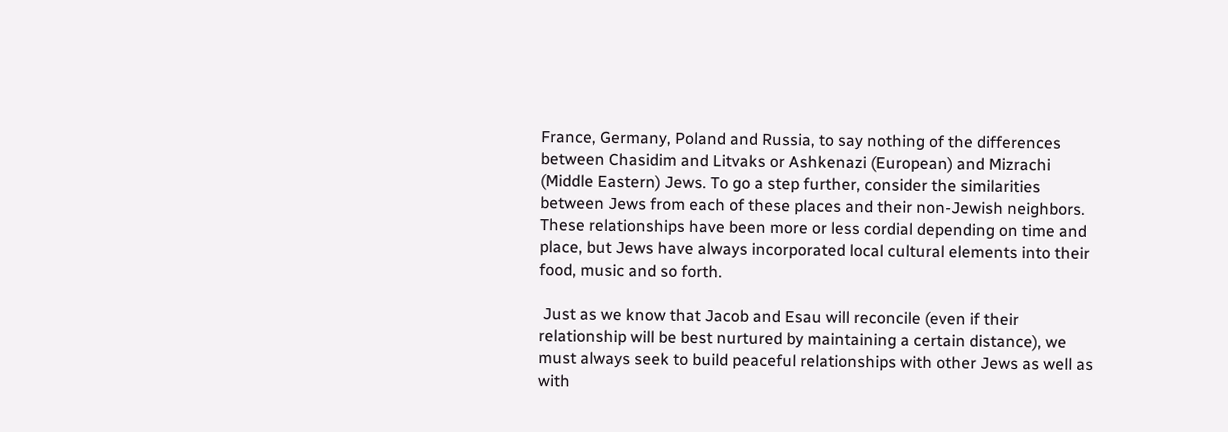France, Germany, Poland and Russia, to say nothing of the differences between Chasidim and Litvaks or Ashkenazi (European) and Mizrachi (Middle Eastern) Jews. To go a step further, consider the similarities between Jews from each of these places and their non-Jewish neighbors. These relationships have been more or less cordial depending on time and place, but Jews have always incorporated local cultural elements into their food, music and so forth.

 Just as we know that Jacob and Esau will reconcile (even if their relationship will be best nurtured by maintaining a certain distance), we must always seek to build peaceful relationships with other Jews as well as with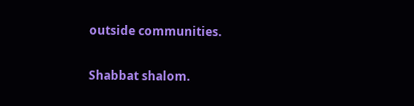outside communities.

Shabbat shalom.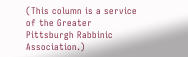(This column is a service of the Greater Pittsburgh Rabbinic Association.)